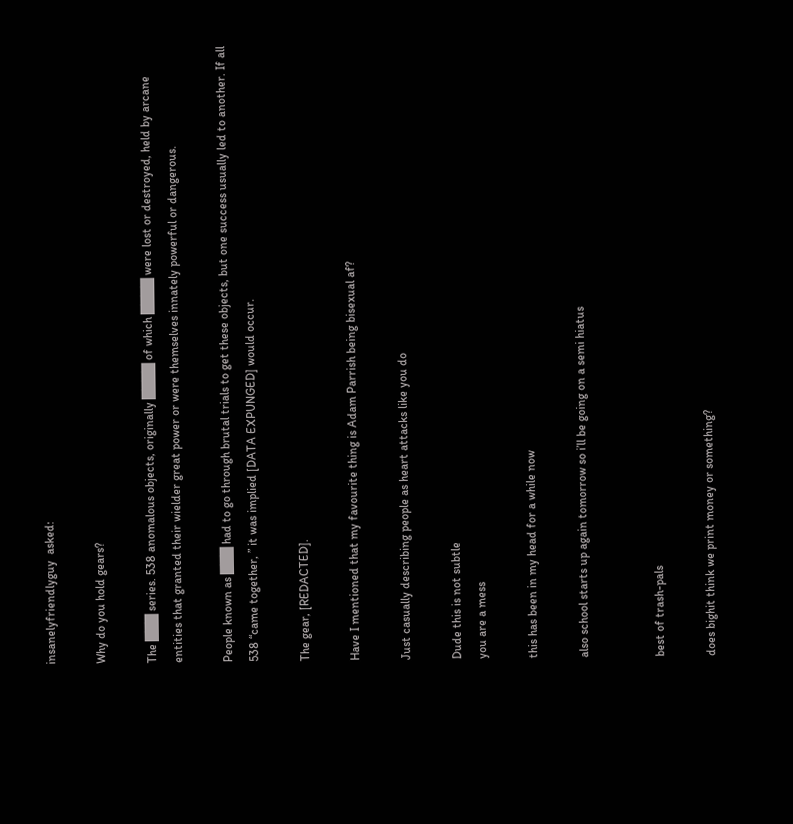insanelyfriendlyguy  asked:

Why do you hold gears?

The ███ series. 538 anomalous objects, originally ████ of which ████ were lost or destroyed, held by arcane entities that granted their wielder great power or were themselves innately powerful or dangerous.

People known as ███ had to go through brutal trials to get these objects, but one success usually led to another. If all 538 “came together, ” it was implied [DATA EXPUNGED] would occur.

The gear, [REDACTED].

Have I mentioned that my favourite thing is Adam Parrish being bisexual af?

Just casually describing people as heart attacks like you do

Dude this is not subtle
you are a mess

this has been in my head for a while now

also school starts up again tomorrow so i’ll be going on a semi hiatus


best of trash-pals

does bighit think we print money or something?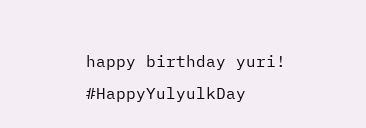happy birthday yuri! #HappyYulyulkDay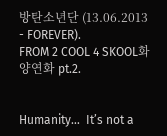방탄소년단 (13.06.2013 - FOREVER).
FROM 2 COOL 4 SKOOL화양연화 pt.2.


Humanity…  It’s not a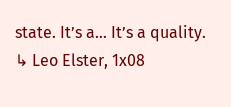state. It’s a… It’s a quality.
↳ Leo Elster, 1x08